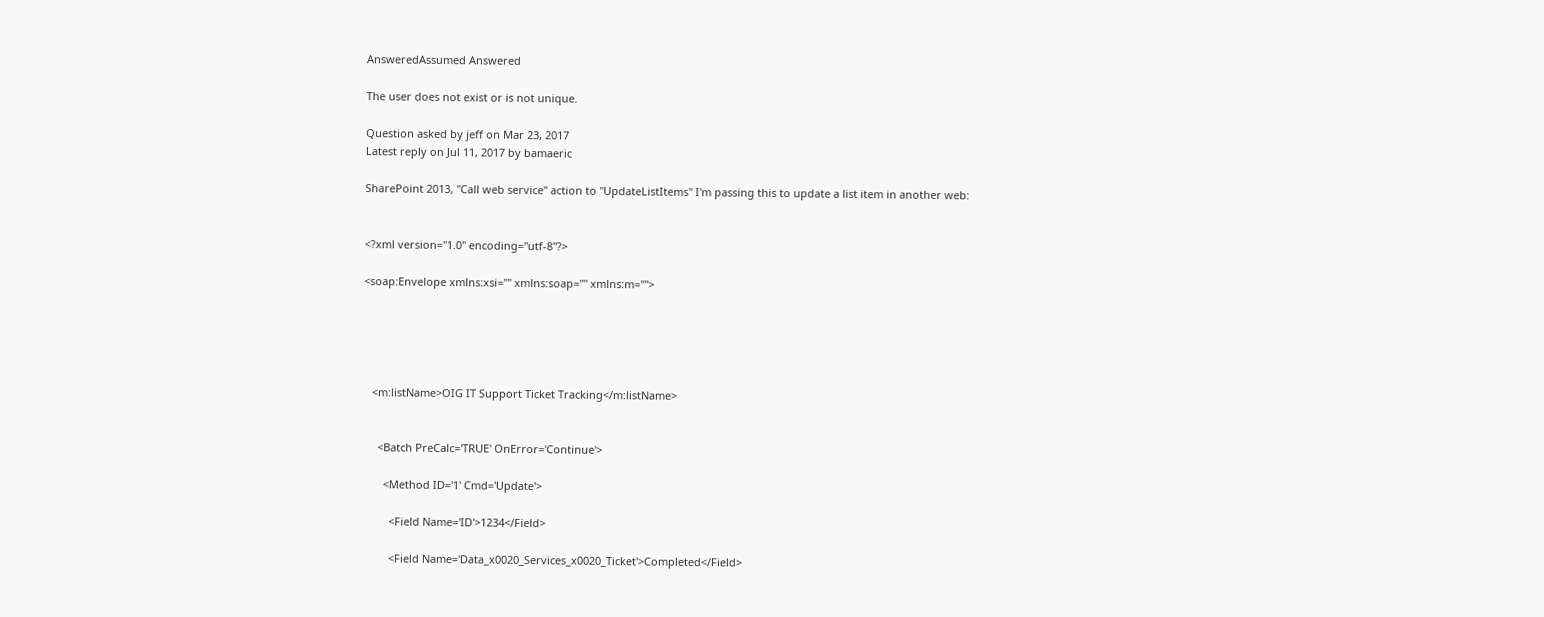AnsweredAssumed Answered

The user does not exist or is not unique.

Question asked by jeff on Mar 23, 2017
Latest reply on Jul 11, 2017 by bamaeric

SharePoint 2013, "Call web service" action to "UpdateListItems" I'm passing this to update a list item in another web:


<?xml version="1.0" encoding="utf-8"?>

<soap:Envelope xmlns:xsi="" xmlns:soap="" xmlns:m="">





   <m:listName>OIG IT Support Ticket Tracking</m:listName>


     <Batch PreCalc='TRUE' OnError='Continue'>

       <Method ID='1' Cmd='Update'>

         <Field Name='ID'>1234</Field>

         <Field Name='Data_x0020_Services_x0020_Ticket'>Completed</Field>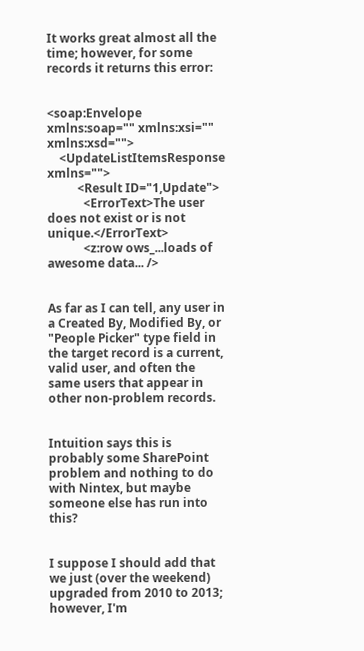It works great almost all the time; however, for some records it returns this error:


<soap:Envelope xmlns:soap="" xmlns:xsi="" xmlns:xsd="">
    <UpdateListItemsResponse xmlns="">
          <Result ID="1,Update">
            <ErrorText>The user does not exist or is not unique.</ErrorText>
            <z:row ows_...loads of awesome data... />


As far as I can tell, any user in a Created By, Modified By, or "People Picker" type field in the target record is a current, valid user, and often the same users that appear in other non-problem records.


Intuition says this is probably some SharePoint problem and nothing to do with Nintex, but maybe someone else has run into this?


I suppose I should add that we just (over the weekend) upgraded from 2010 to 2013; however, I'm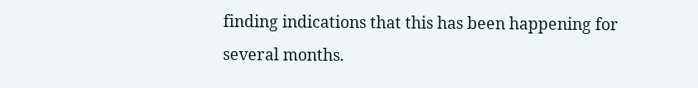finding indications that this has been happening for several months.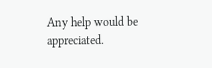Any help would be appreciated.